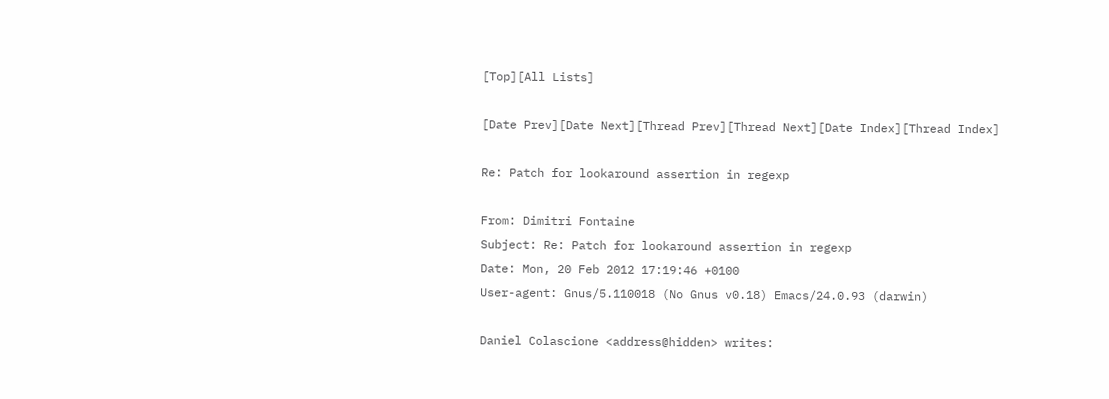[Top][All Lists]

[Date Prev][Date Next][Thread Prev][Thread Next][Date Index][Thread Index]

Re: Patch for lookaround assertion in regexp

From: Dimitri Fontaine
Subject: Re: Patch for lookaround assertion in regexp
Date: Mon, 20 Feb 2012 17:19:46 +0100
User-agent: Gnus/5.110018 (No Gnus v0.18) Emacs/24.0.93 (darwin)

Daniel Colascione <address@hidden> writes: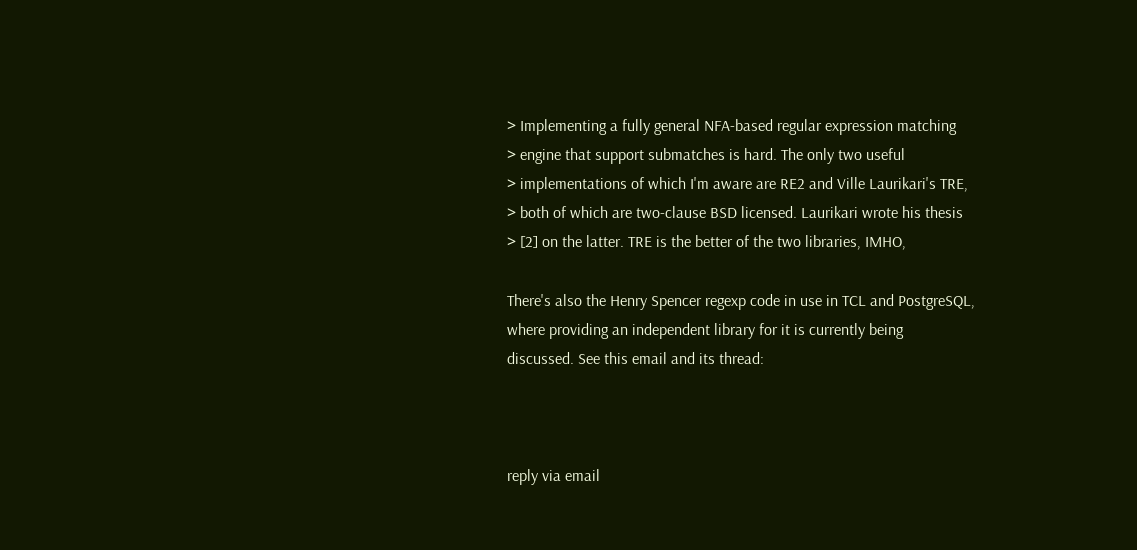> Implementing a fully general NFA-based regular expression matching
> engine that support submatches is hard. The only two useful
> implementations of which I'm aware are RE2 and Ville Laurikari's TRE,
> both of which are two-clause BSD licensed. Laurikari wrote his thesis
> [2] on the latter. TRE is the better of the two libraries, IMHO,

There's also the Henry Spencer regexp code in use in TCL and PostgreSQL,
where providing an independent library for it is currently being
discussed. See this email and its thread:



reply via email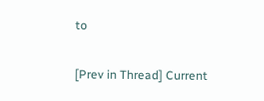to

[Prev in Thread] Current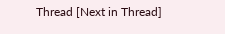Thread [Next in Thread]